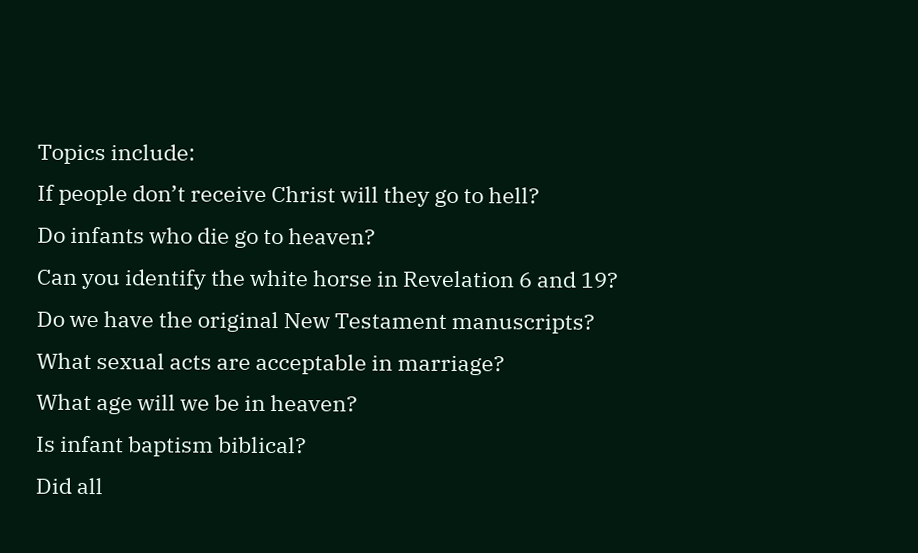Topics include:
If people don’t receive Christ will they go to hell?
Do infants who die go to heaven?
Can you identify the white horse in Revelation 6 and 19?
Do we have the original New Testament manuscripts?
What sexual acts are acceptable in marriage?
What age will we be in heaven?
Is infant baptism biblical?
Did all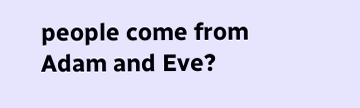people come from Adam and Eve?